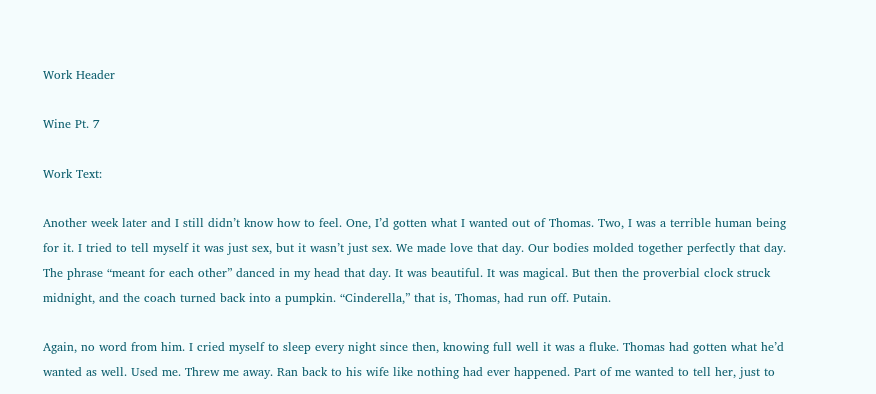Work Header

Wine Pt. 7

Work Text:

Another week later and I still didn’t know how to feel. One, I’d gotten what I wanted out of Thomas. Two, I was a terrible human being for it. I tried to tell myself it was just sex, but it wasn’t just sex. We made love that day. Our bodies molded together perfectly that day. The phrase “meant for each other” danced in my head that day. It was beautiful. It was magical. But then the proverbial clock struck midnight, and the coach turned back into a pumpkin. “Cinderella,” that is, Thomas, had run off. Putain.

Again, no word from him. I cried myself to sleep every night since then, knowing full well it was a fluke. Thomas had gotten what he’d wanted as well. Used me. Threw me away. Ran back to his wife like nothing had ever happened. Part of me wanted to tell her, just to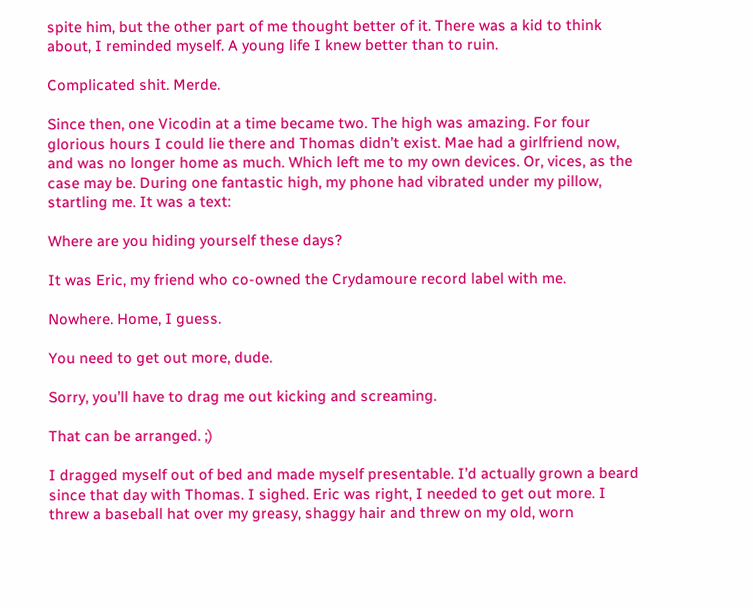spite him, but the other part of me thought better of it. There was a kid to think about, I reminded myself. A young life I knew better than to ruin.

Complicated shit. Merde.

Since then, one Vicodin at a time became two. The high was amazing. For four glorious hours I could lie there and Thomas didn’t exist. Mae had a girlfriend now, and was no longer home as much. Which left me to my own devices. Or, vices, as the case may be. During one fantastic high, my phone had vibrated under my pillow, startling me. It was a text:

Where are you hiding yourself these days?

It was Eric, my friend who co-owned the Crydamoure record label with me.

Nowhere. Home, I guess.

You need to get out more, dude.

Sorry, you’ll have to drag me out kicking and screaming.

That can be arranged. ;)

I dragged myself out of bed and made myself presentable. I’d actually grown a beard since that day with Thomas. I sighed. Eric was right, I needed to get out more. I threw a baseball hat over my greasy, shaggy hair and threw on my old, worn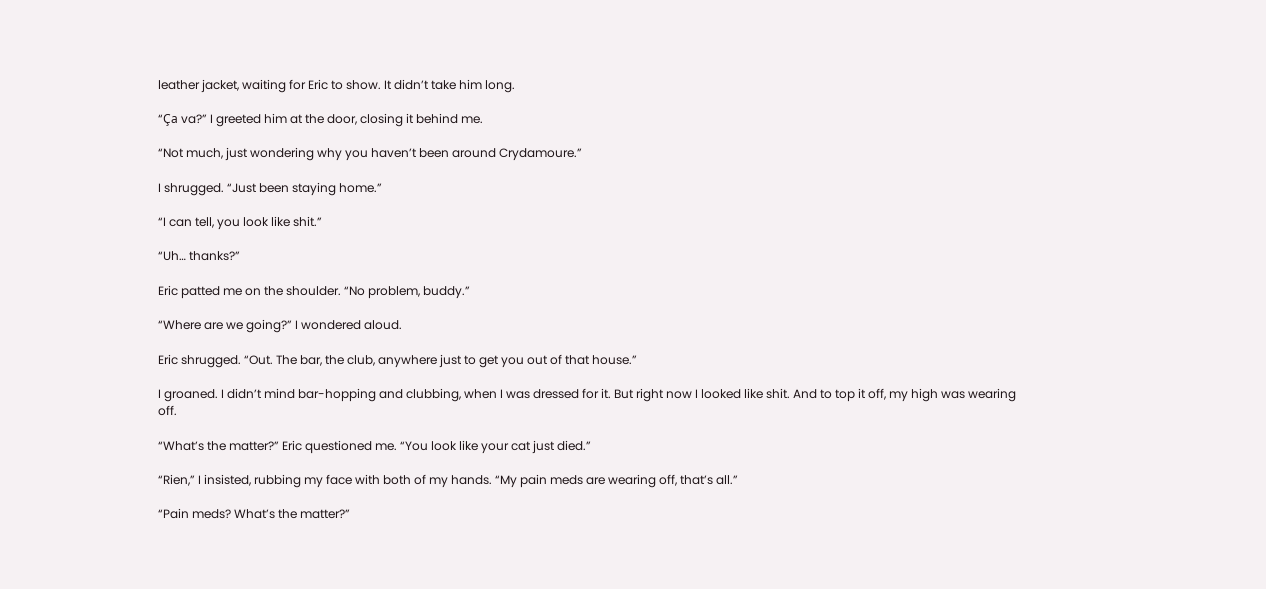leather jacket, waiting for Eric to show. It didn’t take him long.

“Ça va?” I greeted him at the door, closing it behind me.

“Not much, just wondering why you haven’t been around Crydamoure.”

I shrugged. “Just been staying home.”

“I can tell, you look like shit.”

“Uh… thanks?”

Eric patted me on the shoulder. “No problem, buddy.”

“Where are we going?” I wondered aloud.

Eric shrugged. “Out. The bar, the club, anywhere just to get you out of that house.”

I groaned. I didn’t mind bar-hopping and clubbing, when I was dressed for it. But right now I looked like shit. And to top it off, my high was wearing off.

“What’s the matter?” Eric questioned me. “You look like your cat just died.”

“Rien,” I insisted, rubbing my face with both of my hands. “My pain meds are wearing off, that’s all.”

“Pain meds? What’s the matter?”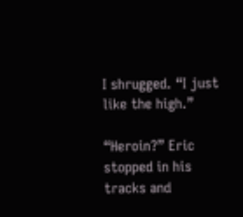I shrugged. “I just like the high.”

“Heroin?” Eric stopped in his tracks and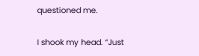questioned me.

I shook my head. “Just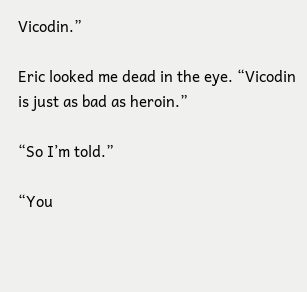Vicodin.”

Eric looked me dead in the eye. “Vicodin is just as bad as heroin.”

“So I’m told.”

“You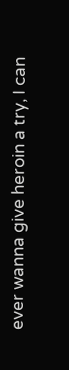ever wanna give heroin a try, I can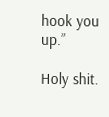hook you up.”

Holy shit.